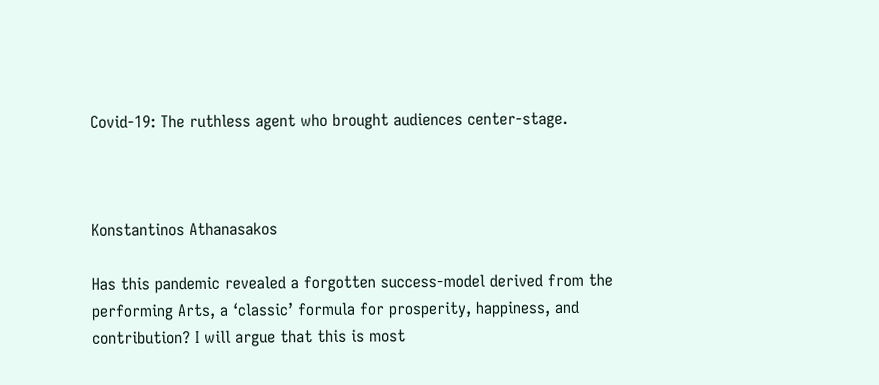Covid-19: The ruthless agent who brought audiences center-stage.



Konstantinos Athanasakos

Has this pandemic revealed a forgotten success-model derived from the performing Arts, a ‘classic’ formula for prosperity, happiness, and contribution? I will argue that this is most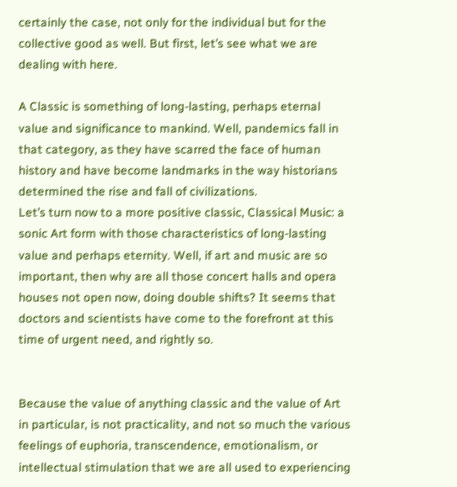certainly the case, not only for the individual but for the collective good as well. But first, let’s see what we are dealing with here.

A Classic is something of long-lasting, perhaps eternal value and significance to mankind. Well, pandemics fall in that category, as they have scarred the face of human history and have become landmarks in the way historians determined the rise and fall of civilizations.
Let’s turn now to a more positive classic, Classical Music: a sonic Art form with those characteristics of long-lasting value and perhaps eternity. Well, if art and music are so important, then why are all those concert halls and opera houses not open now, doing double shifts? It seems that doctors and scientists have come to the forefront at this time of urgent need, and rightly so.


Because the value of anything classic and the value of Art in particular, is not practicality, and not so much the various feelings of euphoria, transcendence, emotionalism, or intellectual stimulation that we are all used to experiencing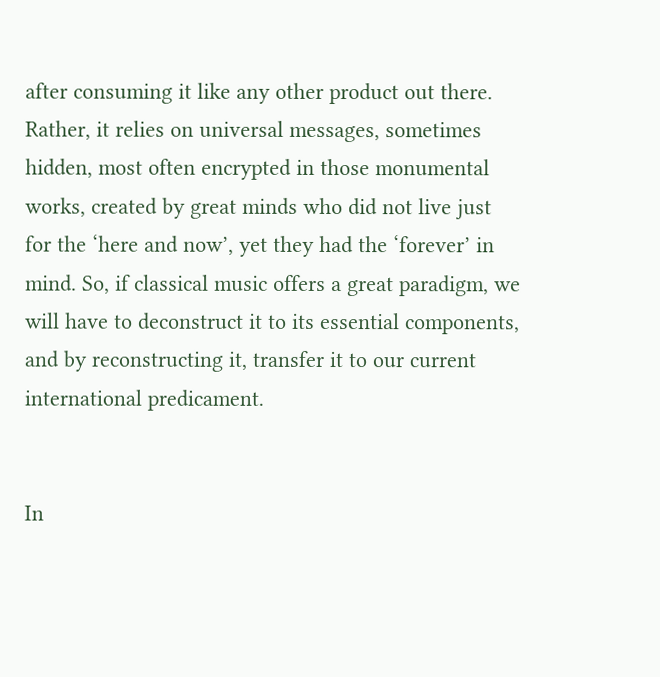after consuming it like any other product out there.
Rather, it relies on universal messages, sometimes hidden, most often encrypted in those monumental works, created by great minds who did not live just for the ‘here and now’, yet they had the ‘forever’ in mind. So, if classical music offers a great paradigm, we will have to deconstruct it to its essential components, and by reconstructing it, transfer it to our current international predicament.


In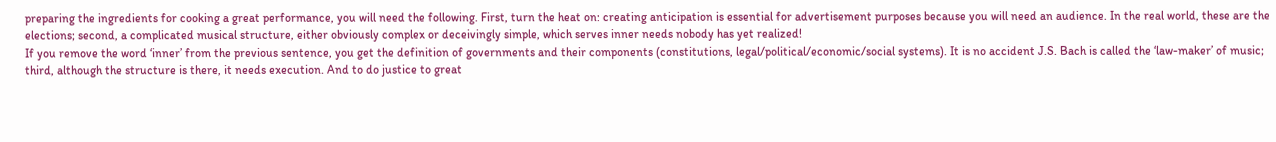preparing the ingredients for cooking a great performance, you will need the following. First, turn the heat on: creating anticipation is essential for advertisement purposes because you will need an audience. In the real world, these are the elections; second, a complicated musical structure, either obviously complex or deceivingly simple, which serves inner needs nobody has yet realized!
If you remove the word ‘inner’ from the previous sentence, you get the definition of governments and their components (constitutions, legal/political/economic/social systems). It is no accident J.S. Bach is called the ‘law-maker’ of music; third, although the structure is there, it needs execution. And to do justice to great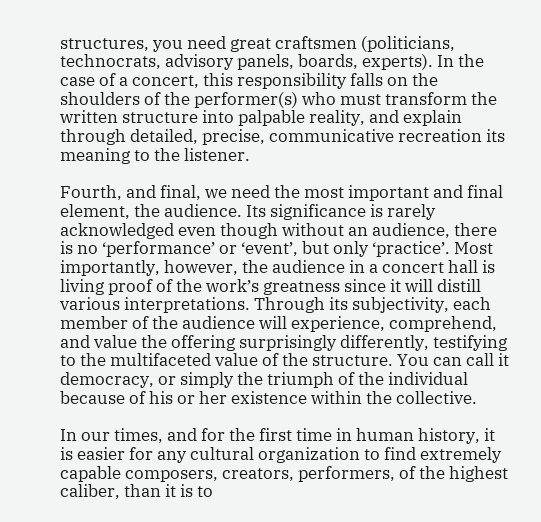structures, you need great craftsmen (politicians, technocrats, advisory panels, boards, experts). In the case of a concert, this responsibility falls on the shoulders of the performer(s) who must transform the written structure into palpable reality, and explain through detailed, precise, communicative recreation its meaning to the listener.

Fourth, and final, we need the most important and final element, the audience. Its significance is rarely acknowledged even though without an audience, there is no ‘performance’ or ‘event’, but only ‘practice’. Most importantly, however, the audience in a concert hall is living proof of the work’s greatness since it will distill various interpretations. Through its subjectivity, each member of the audience will experience, comprehend, and value the offering surprisingly differently, testifying to the multifaceted value of the structure. You can call it democracy, or simply the triumph of the individual because of his or her existence within the collective.

In our times, and for the first time in human history, it is easier for any cultural organization to find extremely capable composers, creators, performers, of the highest caliber, than it is to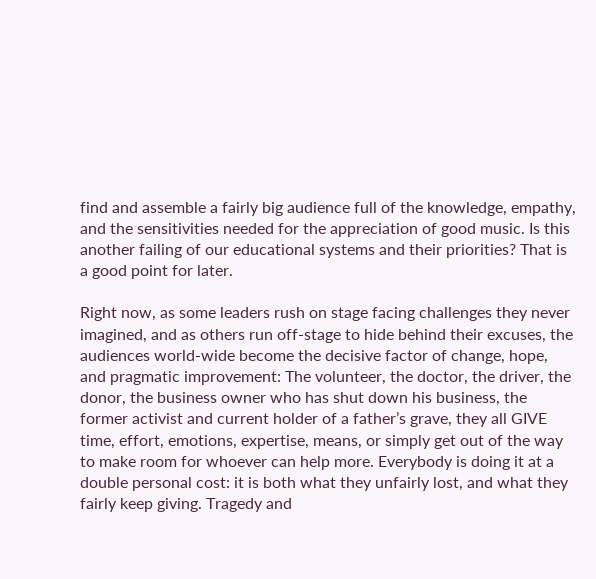find and assemble a fairly big audience full of the knowledge, empathy, and the sensitivities needed for the appreciation of good music. Is this another failing of our educational systems and their priorities? That is a good point for later.

Right now, as some leaders rush on stage facing challenges they never imagined, and as others run off-stage to hide behind their excuses, the audiences world-wide become the decisive factor of change, hope, and pragmatic improvement: The volunteer, the doctor, the driver, the donor, the business owner who has shut down his business, the former activist and current holder of a father’s grave, they all GIVE time, effort, emotions, expertise, means, or simply get out of the way to make room for whoever can help more. Everybody is doing it at a double personal cost: it is both what they unfairly lost, and what they fairly keep giving. Tragedy and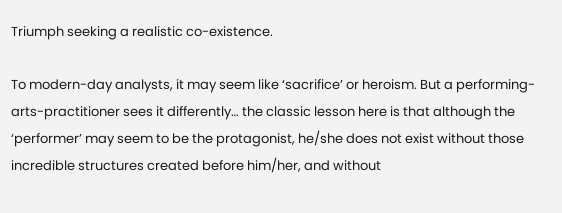Triumph seeking a realistic co-existence.

To modern-day analysts, it may seem like ‘sacrifice’ or heroism. But a performing-arts-practitioner sees it differently… the classic lesson here is that although the ‘performer’ may seem to be the protagonist, he/she does not exist without those incredible structures created before him/her, and without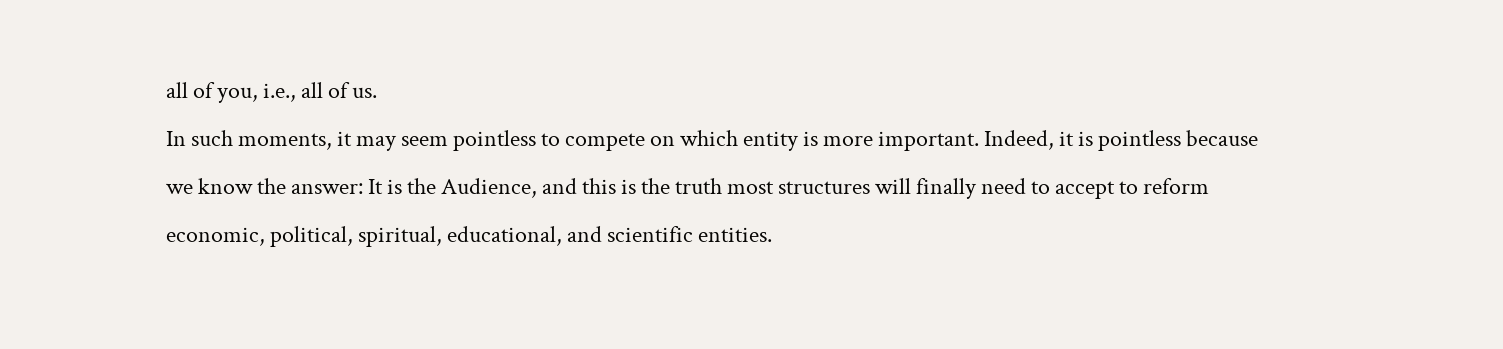all of you, i.e., all of us.
In such moments, it may seem pointless to compete on which entity is more important. Indeed, it is pointless because we know the answer: It is the Audience, and this is the truth most structures will finally need to accept to reform economic, political, spiritual, educational, and scientific entities.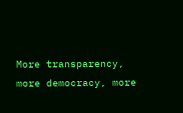More transparency, more democracy, more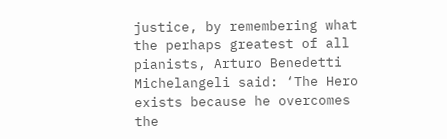justice, by remembering what the perhaps greatest of all pianists, Arturo Benedetti Michelangeli said: ‘The Hero exists because he overcomes the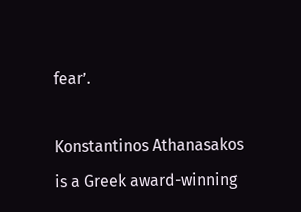fear’.

Konstantinos Athanasakos is a Greek award-winning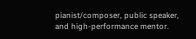pianist/composer, public speaker, and high-performance mentor.